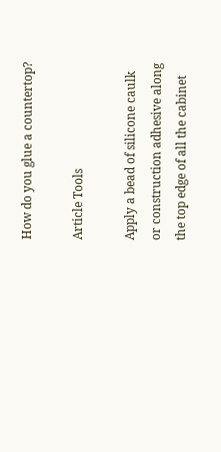How do you glue a countertop?

Article Tools

Apply a bead of silicone caulk or construction adhesive along the top edge of all the cabinet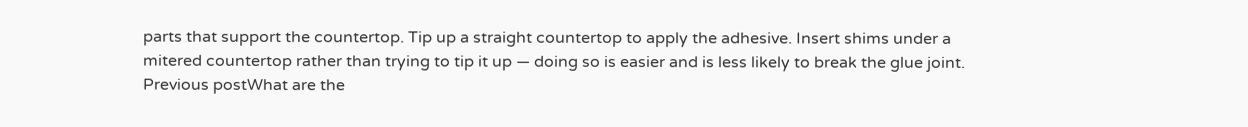parts that support the countertop. Tip up a straight countertop to apply the adhesive. Insert shims under a mitered countertop rather than trying to tip it up — doing so is easier and is less likely to break the glue joint.
Previous postWhat are the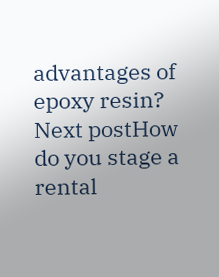advantages of epoxy resin? Next postHow do you stage a rental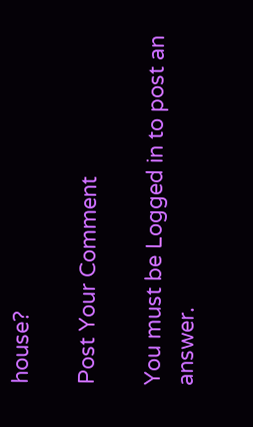house?

Post Your Comment

You must be Logged in to post an answer.